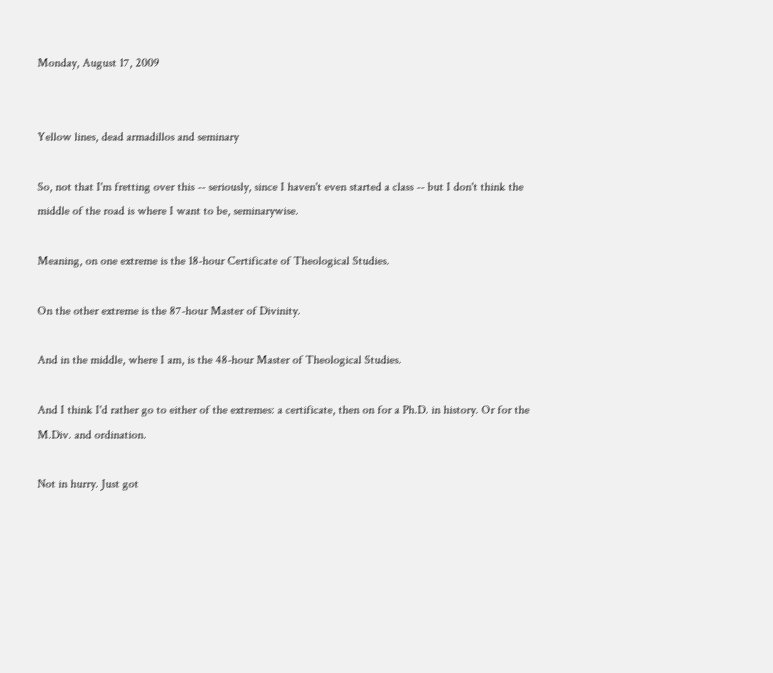Monday, August 17, 2009


Yellow lines, dead armadillos and seminary

So, not that I'm fretting over this -- seriously, since I haven't even started a class -- but I don't think the middle of the road is where I want to be, seminarywise.

Meaning, on one extreme is the 18-hour Certificate of Theological Studies.

On the other extreme is the 87-hour Master of Divinity.

And in the middle, where I am, is the 48-hour Master of Theological Studies.

And I think I'd rather go to either of the extremes: a certificate, then on for a Ph.D. in history. Or for the M.Div. and ordination.

Not in hurry. Just got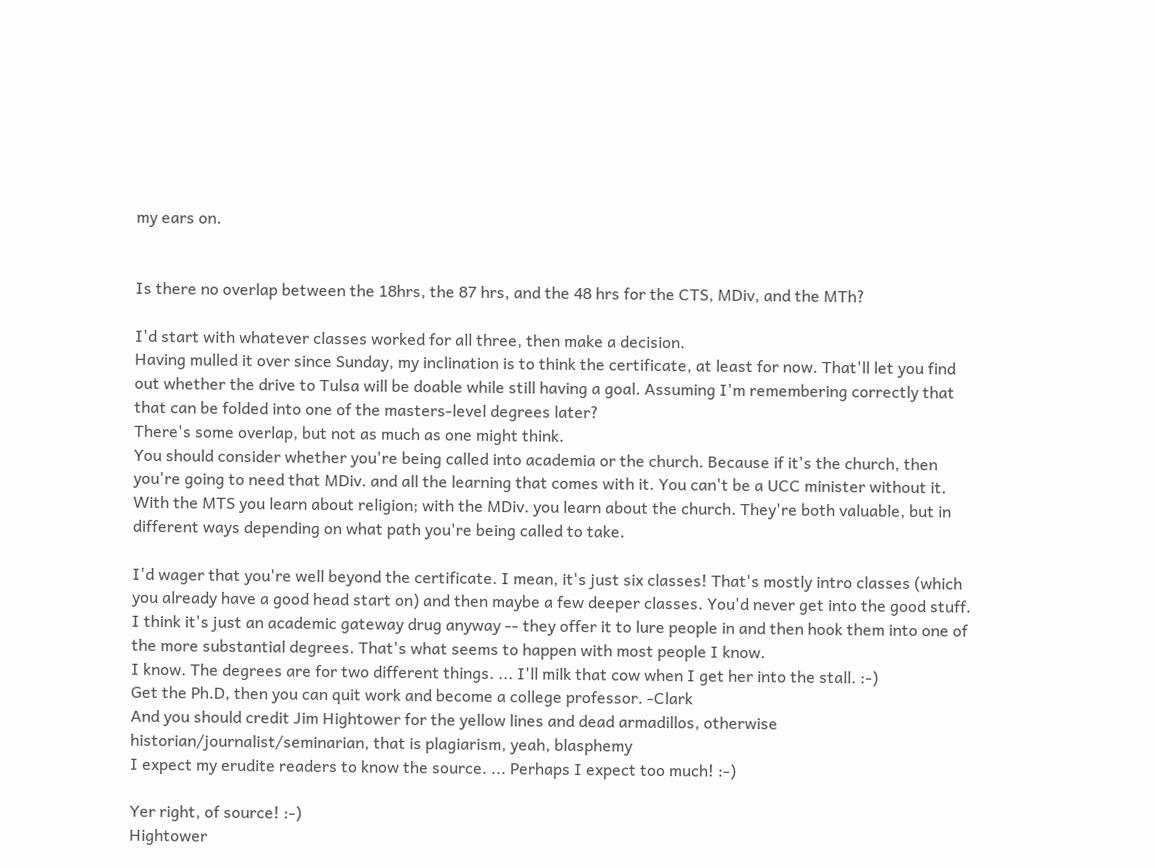my ears on.


Is there no overlap between the 18hrs, the 87 hrs, and the 48 hrs for the CTS, MDiv, and the MTh?

I'd start with whatever classes worked for all three, then make a decision.
Having mulled it over since Sunday, my inclination is to think the certificate, at least for now. That'll let you find out whether the drive to Tulsa will be doable while still having a goal. Assuming I'm remembering correctly that that can be folded into one of the masters-level degrees later?
There's some overlap, but not as much as one might think.
You should consider whether you're being called into academia or the church. Because if it's the church, then you're going to need that MDiv. and all the learning that comes with it. You can't be a UCC minister without it. With the MTS you learn about religion; with the MDiv. you learn about the church. They're both valuable, but in different ways depending on what path you're being called to take.

I'd wager that you're well beyond the certificate. I mean, it's just six classes! That's mostly intro classes (which you already have a good head start on) and then maybe a few deeper classes. You'd never get into the good stuff. I think it's just an academic gateway drug anyway -- they offer it to lure people in and then hook them into one of the more substantial degrees. That's what seems to happen with most people I know.
I know. The degrees are for two different things. ... I'll milk that cow when I get her into the stall. :-)
Get the Ph.D, then you can quit work and become a college professor. -Clark
And you should credit Jim Hightower for the yellow lines and dead armadillos, otherwise historian/journalist/seminarian, that is plagiarism, yeah, blasphemy
I expect my erudite readers to know the source. ... Perhaps I expect too much! :-)

Yer right, of source! :-)
Hightower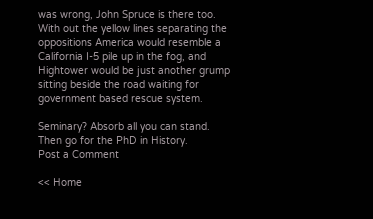was wrong, John Spruce is there too.
With out the yellow lines separating the oppositions America would resemble a California I-5 pile up in the fog, and Hightower would be just another grump sitting beside the road waiting for government based rescue system.

Seminary? Absorb all you can stand.
Then go for the PhD in History.
Post a Comment

<< Home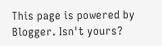This page is powered by Blogger. Isn't yours?